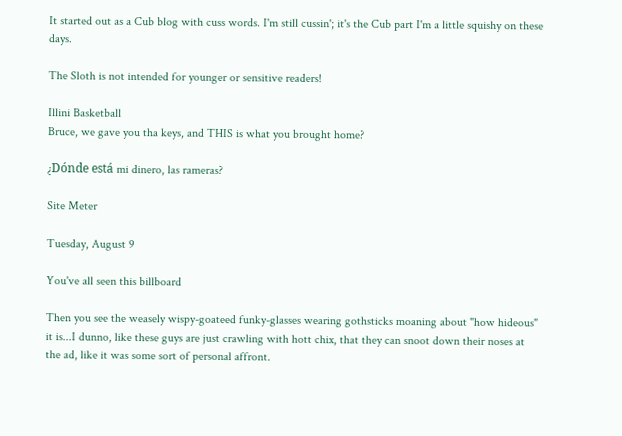It started out as a Cub blog with cuss words. I'm still cussin'; it's the Cub part I'm a little squishy on these days.

The Sloth is not intended for younger or sensitive readers!

Illini Basketball
Bruce, we gave you tha keys, and THIS is what you brought home?

¿Dónde está mi dinero, las rameras?

Site Meter

Tuesday, August 9

You've all seen this billboard

Then you see the weasely wispy-goateed funky-glasses wearing gothsticks moaning about "how hideous" it is...I dunno, like these guys are just crawling with hott chix, that they can snoot down their noses at the ad, like it was some sort of personal affront.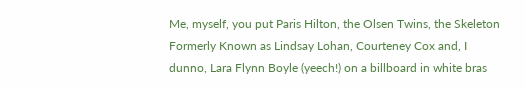Me, myself, you put Paris Hilton, the Olsen Twins, the Skeleton Formerly Known as Lindsay Lohan, Courteney Cox and, I dunno, Lara Flynn Boyle (yeech!) on a billboard in white bras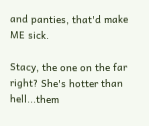and panties, that'd make ME sick.

Stacy, the one on the far right? She's hotter than hell...them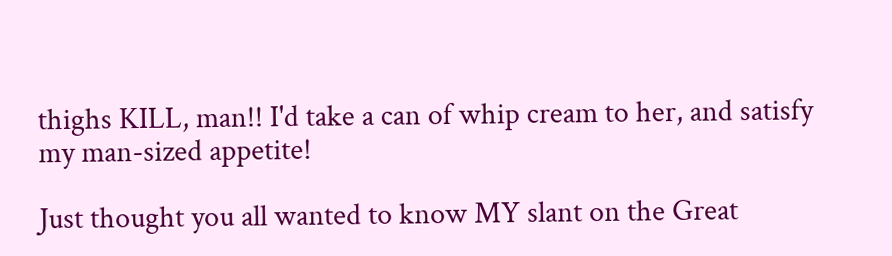thighs KILL, man!! I'd take a can of whip cream to her, and satisfy my man-sized appetite!

Just thought you all wanted to know MY slant on the Great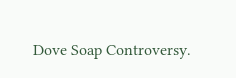Dove Soap Controversy.